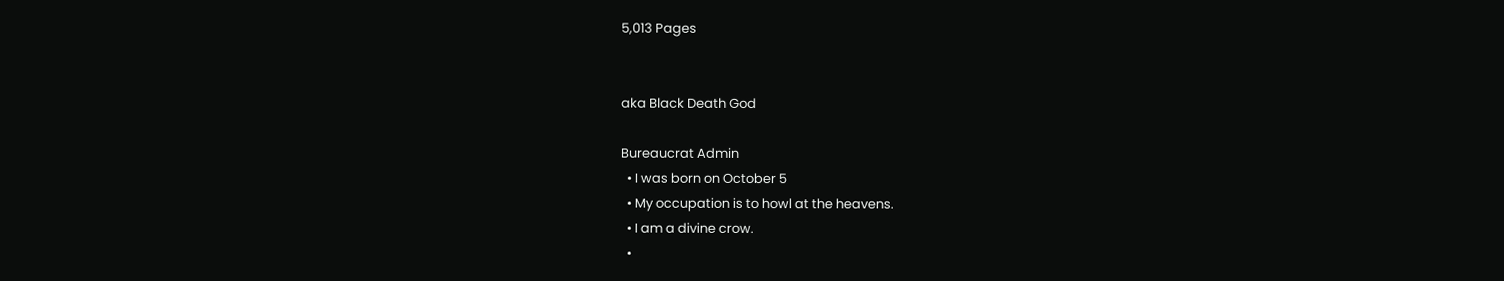5,013 Pages


aka Black Death God

Bureaucrat Admin
  • I was born on October 5
  • My occupation is to howl at the heavens.
  • I am a divine crow.
  •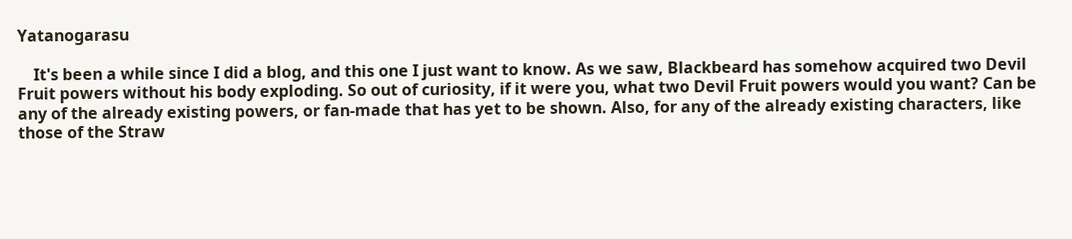Yatanogarasu

    It's been a while since I did a blog, and this one I just want to know. As we saw, Blackbeard has somehow acquired two Devil Fruit powers without his body exploding. So out of curiosity, if it were you, what two Devil Fruit powers would you want? Can be any of the already existing powers, or fan-made that has yet to be shown. Also, for any of the already existing characters, like those of the Straw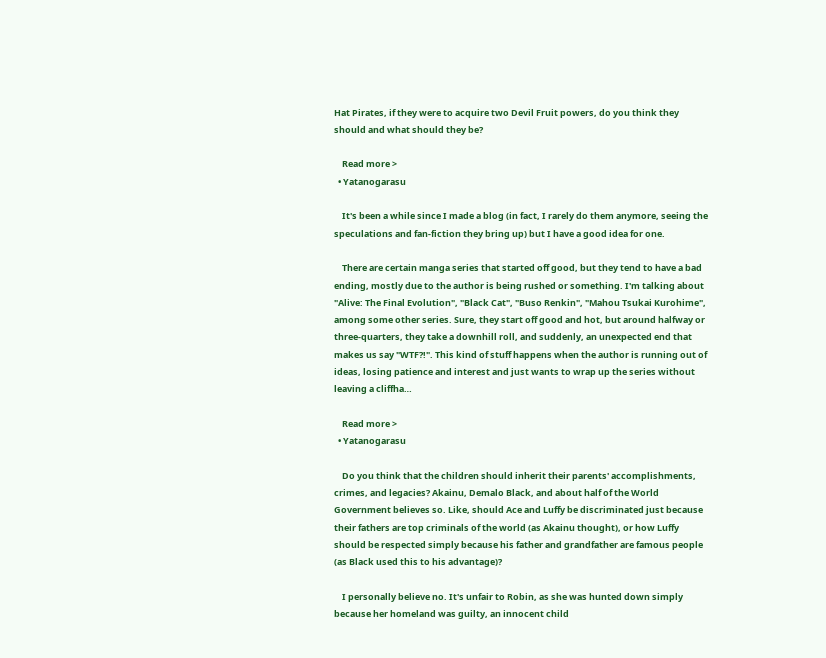Hat Pirates, if they were to acquire two Devil Fruit powers, do you think they should and what should they be?

    Read more >
  • Yatanogarasu

    It's been a while since I made a blog (in fact, I rarely do them anymore, seeing the speculations and fan-fiction they bring up) but I have a good idea for one.

    There are certain manga series that started off good, but they tend to have a bad ending, mostly due to the author is being rushed or something. I'm talking about "Alive: The Final Evolution", "Black Cat", "Buso Renkin", "Mahou Tsukai Kurohime", among some other series. Sure, they start off good and hot, but around halfway or three-quarters, they take a downhill roll, and suddenly, an unexpected end that makes us say "WTF?!". This kind of stuff happens when the author is running out of ideas, losing patience and interest and just wants to wrap up the series without leaving a cliffha…

    Read more >
  • Yatanogarasu

    Do you think that the children should inherit their parents' accomplishments, crimes, and legacies? Akainu, Demalo Black, and about half of the World Government believes so. Like, should Ace and Luffy be discriminated just because their fathers are top criminals of the world (as Akainu thought), or how Luffy should be respected simply because his father and grandfather are famous people (as Black used this to his advantage)?

    I personally believe no. It's unfair to Robin, as she was hunted down simply because her homeland was guilty, an innocent child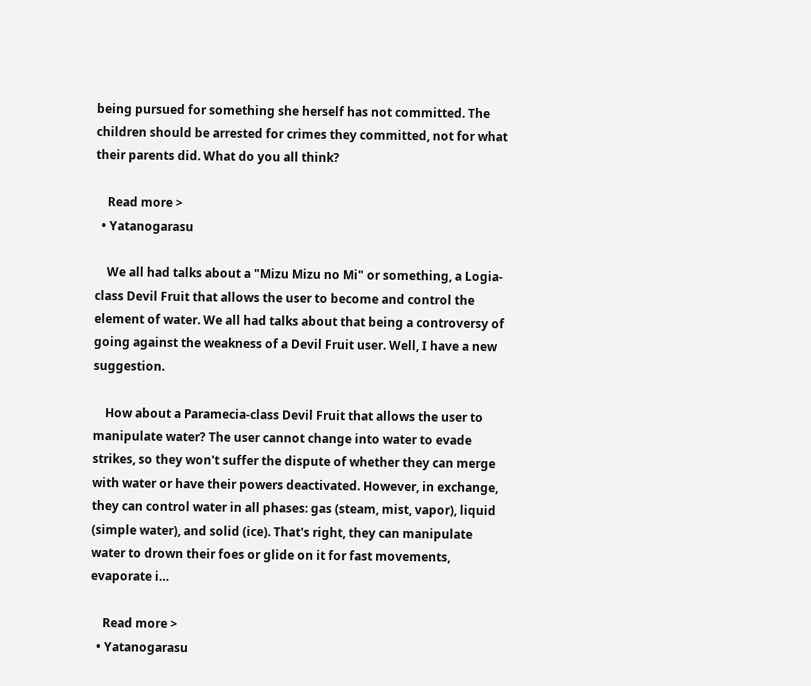being pursued for something she herself has not committed. The children should be arrested for crimes they committed, not for what their parents did. What do you all think?

    Read more >
  • Yatanogarasu

    We all had talks about a "Mizu Mizu no Mi" or something, a Logia-class Devil Fruit that allows the user to become and control the element of water. We all had talks about that being a controversy of going against the weakness of a Devil Fruit user. Well, I have a new suggestion.

    How about a Paramecia-class Devil Fruit that allows the user to manipulate water? The user cannot change into water to evade strikes, so they won't suffer the dispute of whether they can merge with water or have their powers deactivated. However, in exchange, they can control water in all phases: gas (steam, mist, vapor), liquid (simple water), and solid (ice). That's right, they can manipulate water to drown their foes or glide on it for fast movements, evaporate i…

    Read more >
  • Yatanogarasu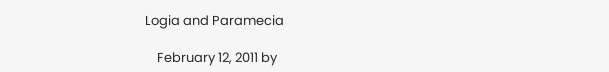Logia and Paramecia

    February 12, 2011 by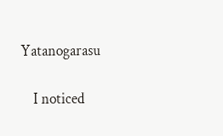Yatanogarasu

    I noticed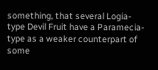something, that several Logia-type Devil Fruit have a Paramecia-type as a weaker counterpart of some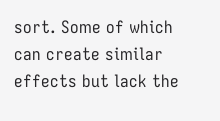sort. Some of which can create similar effects but lack the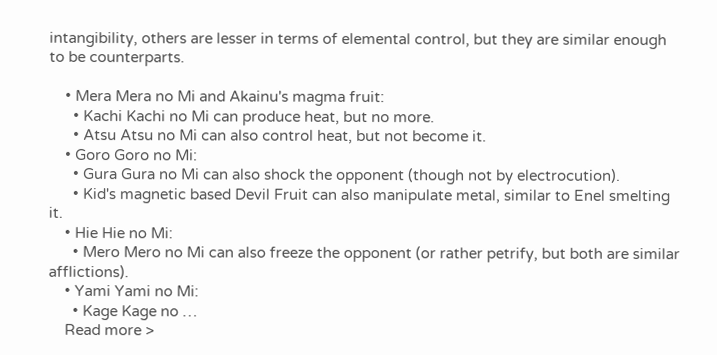intangibility, others are lesser in terms of elemental control, but they are similar enough to be counterparts.

    • Mera Mera no Mi and Akainu's magma fruit:
      • Kachi Kachi no Mi can produce heat, but no more.
      • Atsu Atsu no Mi can also control heat, but not become it.
    • Goro Goro no Mi:
      • Gura Gura no Mi can also shock the opponent (though not by electrocution).
      • Kid's magnetic based Devil Fruit can also manipulate metal, similar to Enel smelting it.
    • Hie Hie no Mi:
      • Mero Mero no Mi can also freeze the opponent (or rather petrify, but both are similar afflictions).
    • Yami Yami no Mi:
      • Kage Kage no …
    Read more >